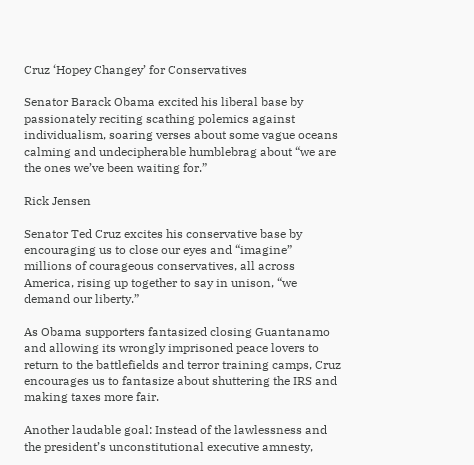Cruz ‘Hopey Changey’ for Conservatives

Senator Barack Obama excited his liberal base by passionately reciting scathing polemics against individualism, soaring verses about some vague oceans calming and undecipherable humblebrag about “we are the ones we’ve been waiting for.”

Rick Jensen

Senator Ted Cruz excites his conservative base by encouraging us to close our eyes and “imagine” millions of courageous conservatives, all across America, rising up together to say in unison, “we demand our liberty.”

As Obama supporters fantasized closing Guantanamo and allowing its wrongly imprisoned peace lovers to return to the battlefields and terror training camps, Cruz encourages us to fantasize about shuttering the IRS and making taxes more fair.

Another laudable goal: Instead of the lawlessness and the president’s unconstitutional executive amnesty,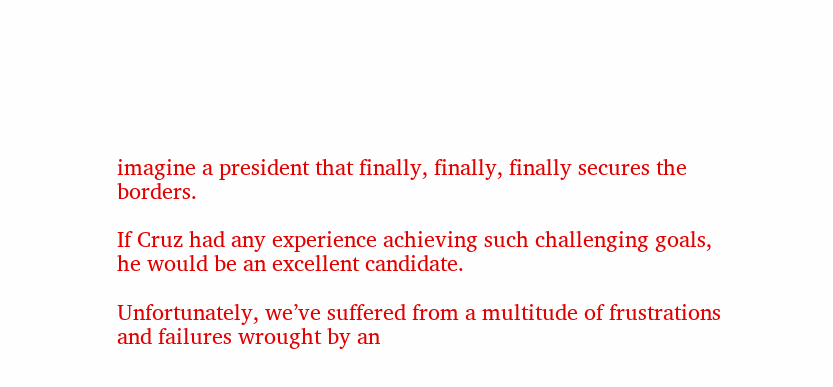imagine a president that finally, finally, finally secures the borders.

If Cruz had any experience achieving such challenging goals, he would be an excellent candidate.

Unfortunately, we’ve suffered from a multitude of frustrations and failures wrought by an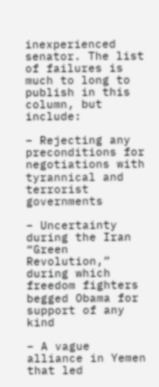inexperienced senator. The list of failures is much to long to publish in this column, but include:

– Rejecting any preconditions for negotiations with tyrannical and terrorist governments

– Uncertainty during the Iran “Green Revolution,” during which freedom fighters begged Obama for support of any kind

– A vague alliance in Yemen that led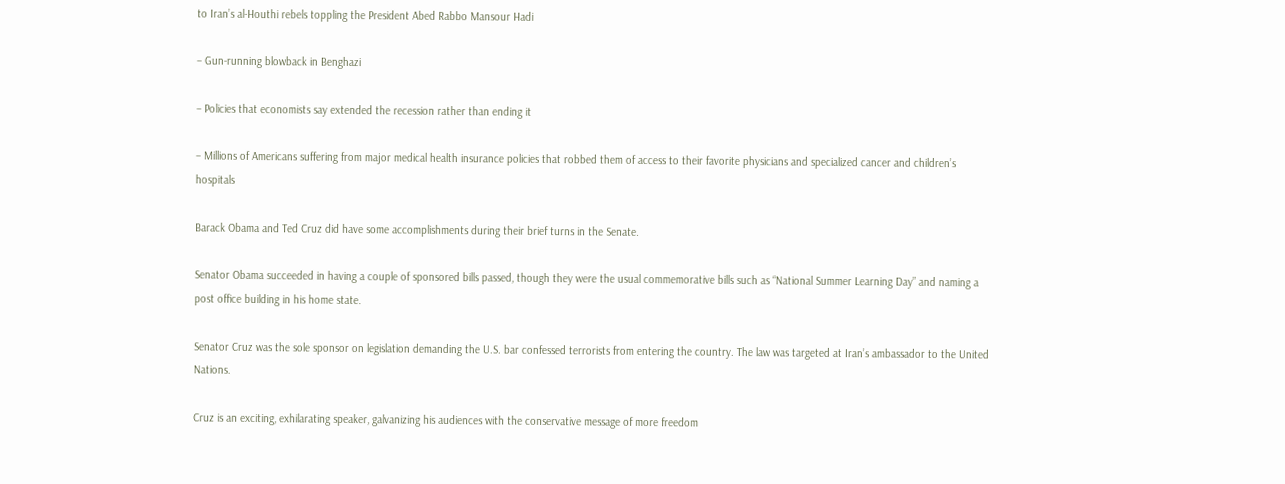to Iran’s al-Houthi rebels toppling the President Abed Rabbo Mansour Hadi

– Gun-running blowback in Benghazi

– Policies that economists say extended the recession rather than ending it

– Millions of Americans suffering from major medical health insurance policies that robbed them of access to their favorite physicians and specialized cancer and children’s hospitals

Barack Obama and Ted Cruz did have some accomplishments during their brief turns in the Senate.

Senator Obama succeeded in having a couple of sponsored bills passed, though they were the usual commemorative bills such as “National Summer Learning Day” and naming a post office building in his home state.

Senator Cruz was the sole sponsor on legislation demanding the U.S. bar confessed terrorists from entering the country. The law was targeted at Iran’s ambassador to the United Nations.

Cruz is an exciting, exhilarating speaker, galvanizing his audiences with the conservative message of more freedom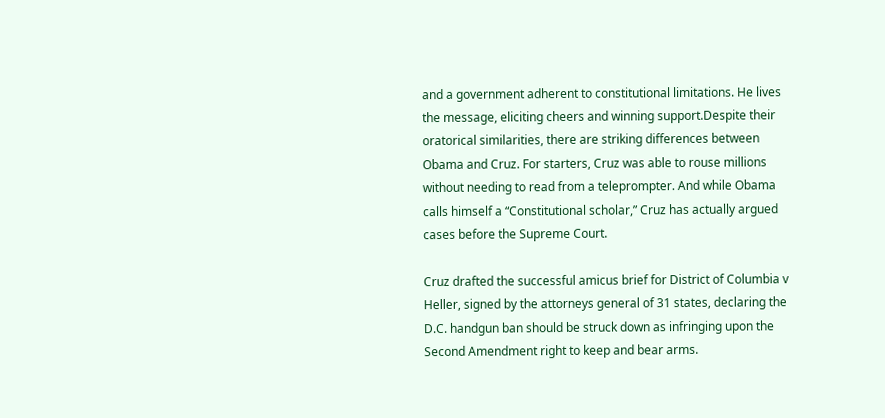and a government adherent to constitutional limitations. He lives the message, eliciting cheers and winning support.Despite their oratorical similarities, there are striking differences between Obama and Cruz. For starters, Cruz was able to rouse millions without needing to read from a teleprompter. And while Obama calls himself a “Constitutional scholar,” Cruz has actually argued cases before the Supreme Court.

Cruz drafted the successful amicus brief for District of Columbia v Heller, signed by the attorneys general of 31 states, declaring the D.C. handgun ban should be struck down as infringing upon the Second Amendment right to keep and bear arms.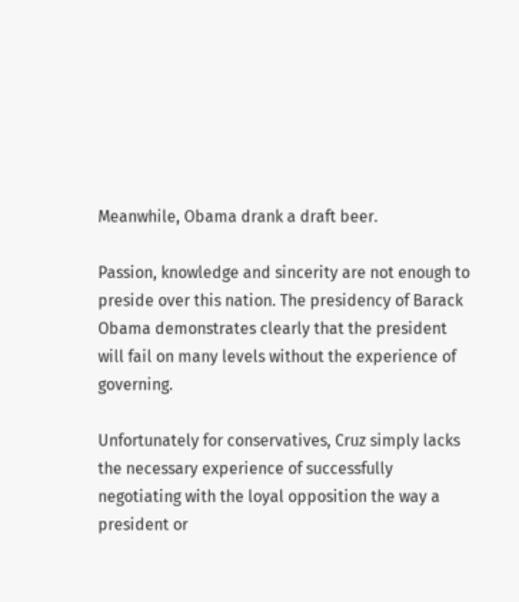Meanwhile, Obama drank a draft beer.

Passion, knowledge and sincerity are not enough to preside over this nation. The presidency of Barack Obama demonstrates clearly that the president will fail on many levels without the experience of governing.

Unfortunately for conservatives, Cruz simply lacks the necessary experience of successfully negotiating with the loyal opposition the way a president or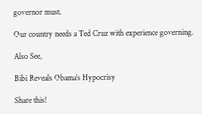governor must.

Our country needs a Ted Cruz with experience governing.

Also See,

Bibi Reveals Obama’s Hypocrisy

Share this!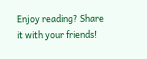Enjoy reading? Share it with your friends!